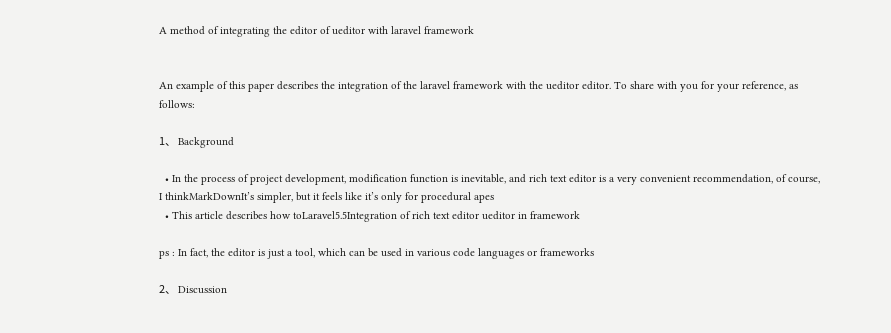A method of integrating the editor of ueditor with laravel framework


An example of this paper describes the integration of the laravel framework with the ueditor editor. To share with you for your reference, as follows:

1、 Background

  • In the process of project development, modification function is inevitable, and rich text editor is a very convenient recommendation, of course, I thinkMarkDownIt’s simpler, but it feels like it’s only for procedural apes
  • This article describes how toLaravel5.5Integration of rich text editor ueditor in framework

ps : In fact, the editor is just a tool, which can be used in various code languages or frameworks

2、 Discussion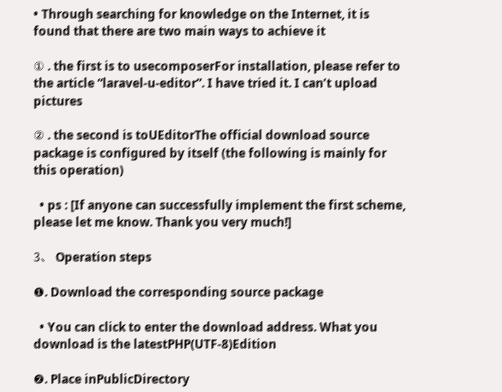• Through searching for knowledge on the Internet, it is found that there are two main ways to achieve it

① . the first is to usecomposerFor installation, please refer to the article “laravel-u-editor”. I have tried it. I can’t upload pictures

② . the second is toUEditorThe official download source package is configured by itself (the following is mainly for this operation)

  • ps : [If anyone can successfully implement the first scheme, please let me know. Thank you very much!]

3、 Operation steps

❶. Download the corresponding source package

  • You can click to enter the download address. What you download is the latestPHP(UTF-8)Edition

❷. Place inPublicDirectory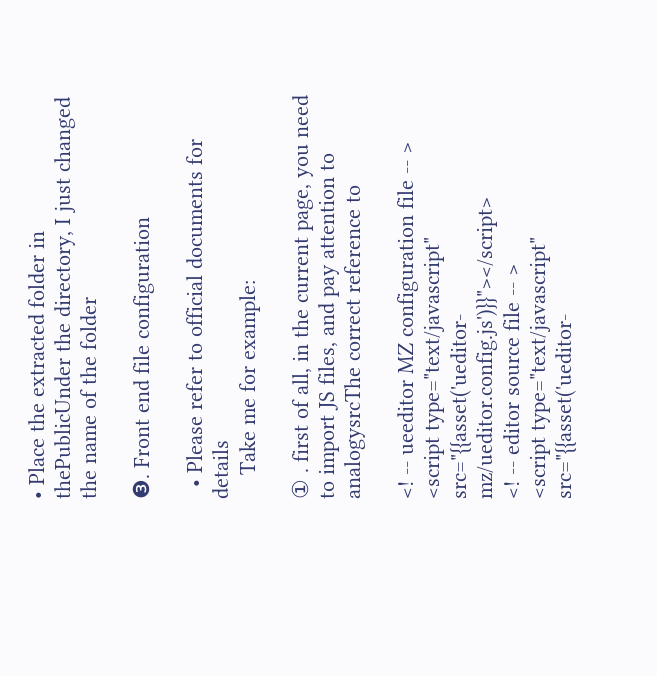• Place the extracted folder in thePublicUnder the directory, I just changed the name of the folder

❸. Front end file configuration

  • Please refer to official documents for details
    Take me for example:

① . first of all, in the current page, you need to import JS files, and pay attention to analogysrcThe correct reference to

<! -- ueeditor MZ configuration file -- >
<script type="text/javascript" src="{{asset('ueditor-mz/ueditor.config.js')}}"></script>
<! -- editor source file -- >
<script type="text/javascript" src="{{asset('ueditor-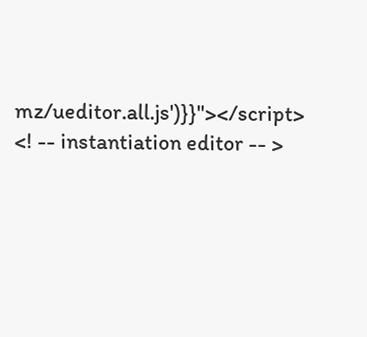mz/ueditor.all.js')}}"></script>
<! -- instantiation editor -- >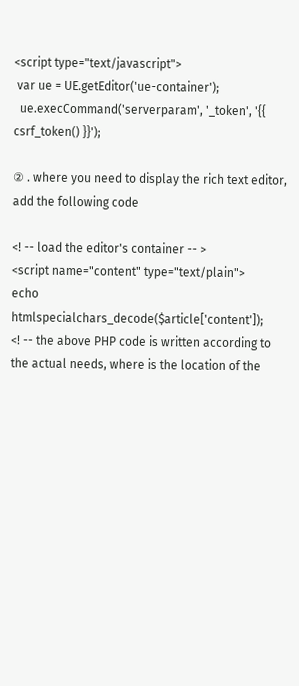<script type="text/javascript">
 var ue = UE.getEditor('ue-container');
  ue.execCommand('serverparam', '_token', '{{ csrf_token() }}');

② . where you need to display the rich text editor, add the following code

<! -- load the editor's container -- >
<script name="content" type="text/plain">
echo htmlspecialchars_decode($article['content']);
<! -- the above PHP code is written according to the actual needs, where is the location of the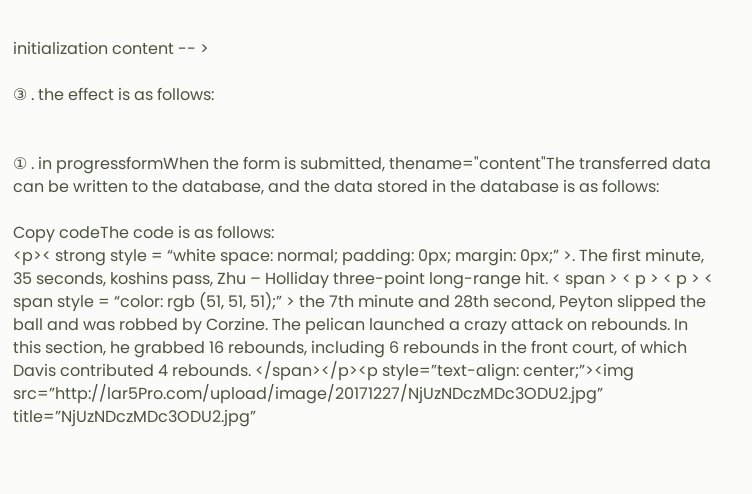initialization content -- >

③ . the effect is as follows:


① . in progressformWhen the form is submitted, thename="content"The transferred data can be written to the database, and the data stored in the database is as follows:

Copy codeThe code is as follows:
<p>< strong style = “white space: normal; padding: 0px; margin: 0px;” >. The first minute, 35 seconds, koshins pass, Zhu – Holliday three-point long-range hit. < span > < p > < p > < span style = “color: rgb (51, 51, 51);” > the 7th minute and 28th second, Peyton slipped the ball and was robbed by Corzine. The pelican launched a crazy attack on rebounds. In this section, he grabbed 16 rebounds, including 6 rebounds in the front court, of which Davis contributed 4 rebounds. </span></p><p style=”text-align: center;”><img src=”http://lar5Pro.com/upload/image/20171227/NjUzNDczMDc3ODU2.jpg” title=”NjUzNDczMDc3ODU2.jpg”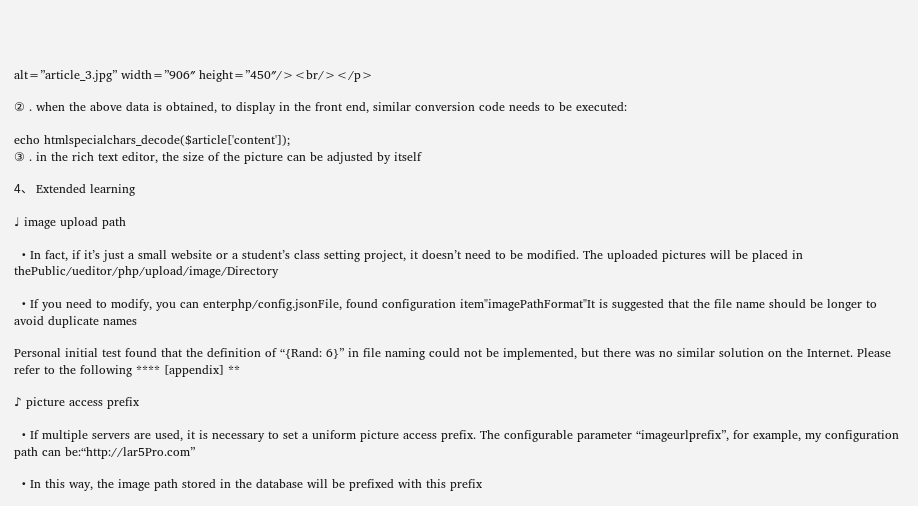alt=”article_3.jpg” width=”906″ height=”450″/><br/></p>

② . when the above data is obtained, to display in the front end, similar conversion code needs to be executed:

echo htmlspecialchars_decode($article['content']);
③ . in the rich text editor, the size of the picture can be adjusted by itself

4、 Extended learning

♩ image upload path

  • In fact, if it’s just a small website or a student’s class setting project, it doesn’t need to be modified. The uploaded pictures will be placed in thePublic/ueditor/php/upload/image/Directory

  • If you need to modify, you can enterphp/config.jsonFile, found configuration item"imagePathFormat"It is suggested that the file name should be longer to avoid duplicate names

Personal initial test found that the definition of “{Rand: 6}” in file naming could not be implemented, but there was no similar solution on the Internet. Please refer to the following **** [appendix] **

♪ picture access prefix

  • If multiple servers are used, it is necessary to set a uniform picture access prefix. The configurable parameter “imageurlprefix”, for example, my configuration path can be:“http://lar5Pro.com”

  • In this way, the image path stored in the database will be prefixed with this prefix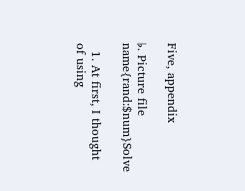Five, appendix

♭. Picture file name{rand:$num}Solve

  1. At first, I thought of using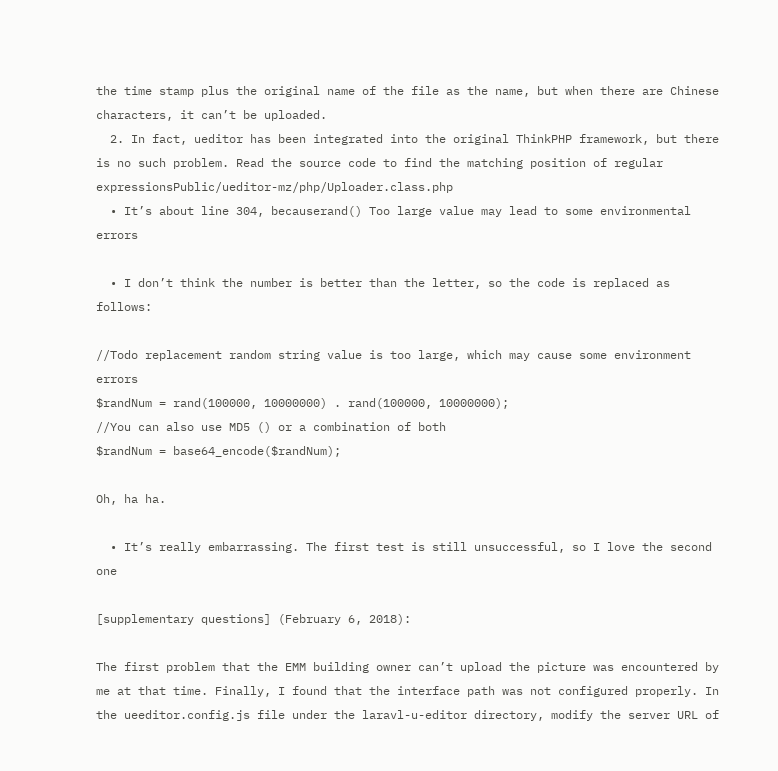the time stamp plus the original name of the file as the name, but when there are Chinese characters, it can’t be uploaded.
  2. In fact, ueditor has been integrated into the original ThinkPHP framework, but there is no such problem. Read the source code to find the matching position of regular expressionsPublic/ueditor-mz/php/Uploader.class.php
  • It’s about line 304, becauserand() Too large value may lead to some environmental errors

  • I don’t think the number is better than the letter, so the code is replaced as follows:

//Todo replacement random string value is too large, which may cause some environment errors
$randNum = rand(100000, 10000000) . rand(100000, 10000000);
//You can also use MD5 () or a combination of both
$randNum = base64_encode($randNum);

Oh, ha ha.

  • It’s really embarrassing. The first test is still unsuccessful, so I love the second one

[supplementary questions] (February 6, 2018):

The first problem that the EMM building owner can’t upload the picture was encountered by me at that time. Finally, I found that the interface path was not configured properly. In the ueeditor.config.js file under the laravl-u-editor directory, modify the server URL of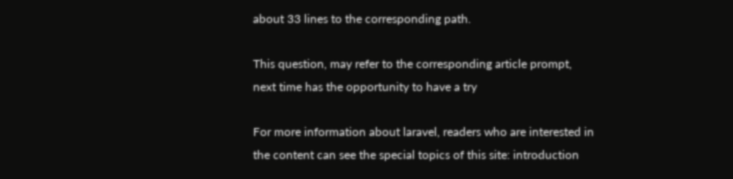about 33 lines to the corresponding path.

This question, may refer to the corresponding article prompt, next time has the opportunity to have a try

For more information about laravel, readers who are interested in the content can see the special topics of this site: introduction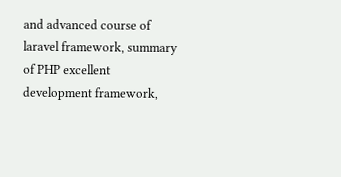and advanced course of laravel framework, summary of PHP excellent development framework,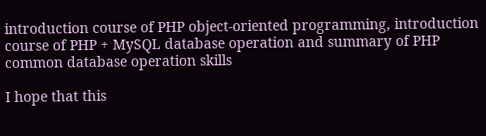introduction course of PHP object-oriented programming, introduction course of PHP + MySQL database operation and summary of PHP common database operation skills

I hope that this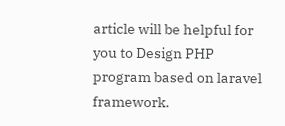article will be helpful for you to Design PHP program based on laravel framework.